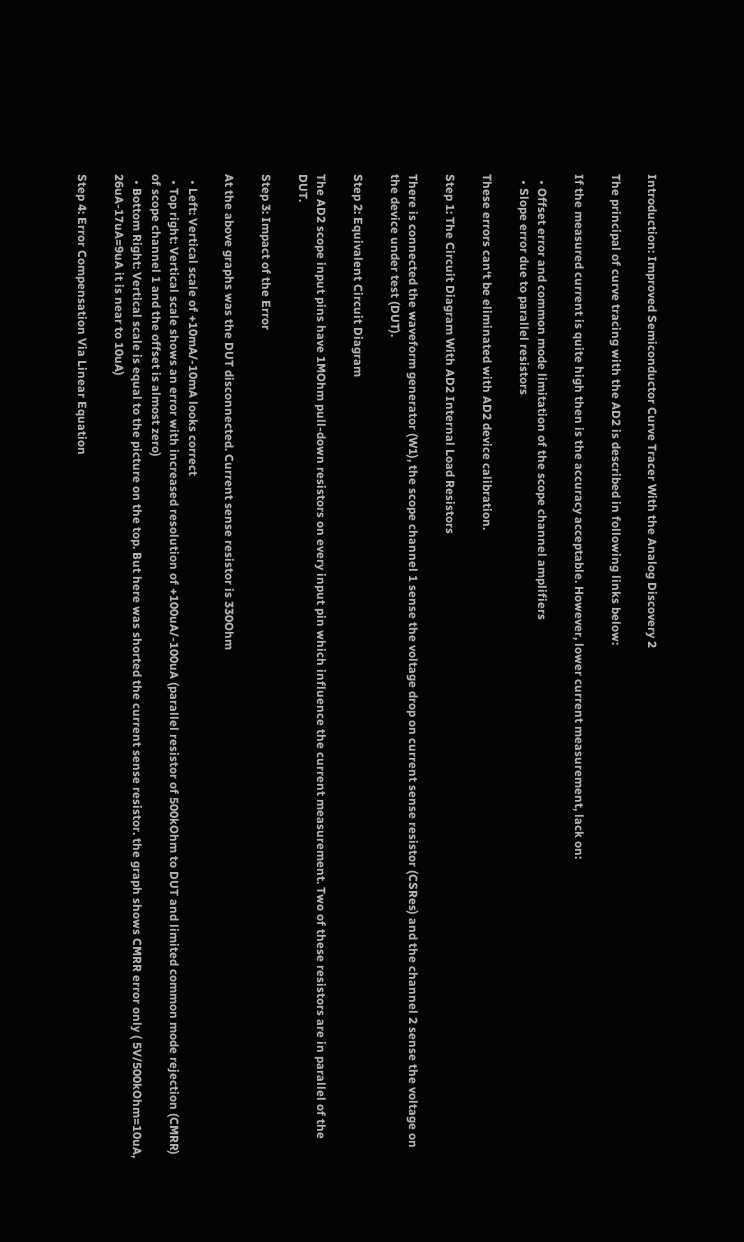Introduction: Improved Semiconductor Curve Tracer With the Analog Discovery 2

The principal of curve tracing with the AD2 is described in following links below:

If the measured current is quite high then is the accuracy acceptable. However, lower current measurement, lack on:

  • Offset error and common mode limitation of the scope channel amplifiers
  • Slope error due to parallel resistors

These errors can‘t be eliminated with AD2 device calibration.

Step 1: The Circuit Diagram With AD2 Internal Load Resistors

There is connected the waveform generator (W1), the scope channel 1 sense the voltage drop on current sense resistor (CSRes) and the channel 2 sense the voltage on the device under test (DUT).

Step 2: Equivalent Circuit Diagram

The AD2 scope input pins have 1MOhm pull-down resistors on every input pin which influence the current measurement. Two of these resistors are in parallel of the DUT.

Step 3: Impact of the Error

At the above graphs was the DUT disconnected. Current sense resistor is 330Ohm

  • Left: Vertical scale of +10mA/-10mA looks correct
  • Top right: Vertical scale shows an error with increased resolution of +100uA/-100uA (parallel resistor of 500kOhm to DUT and limited common mode rejection (CMRR) of scope channel 1 and the offset is almost zero)
  • Bottom Right: Vertical scale is equal to the picture on the top. But here was shorted the current sense resistor. the graph shows CMRR error only ( 5V/500kOhm=10uA, 26uA-17uA=9uA it is near to 10uA)

Step 4: Error Compensation Via Linear Equation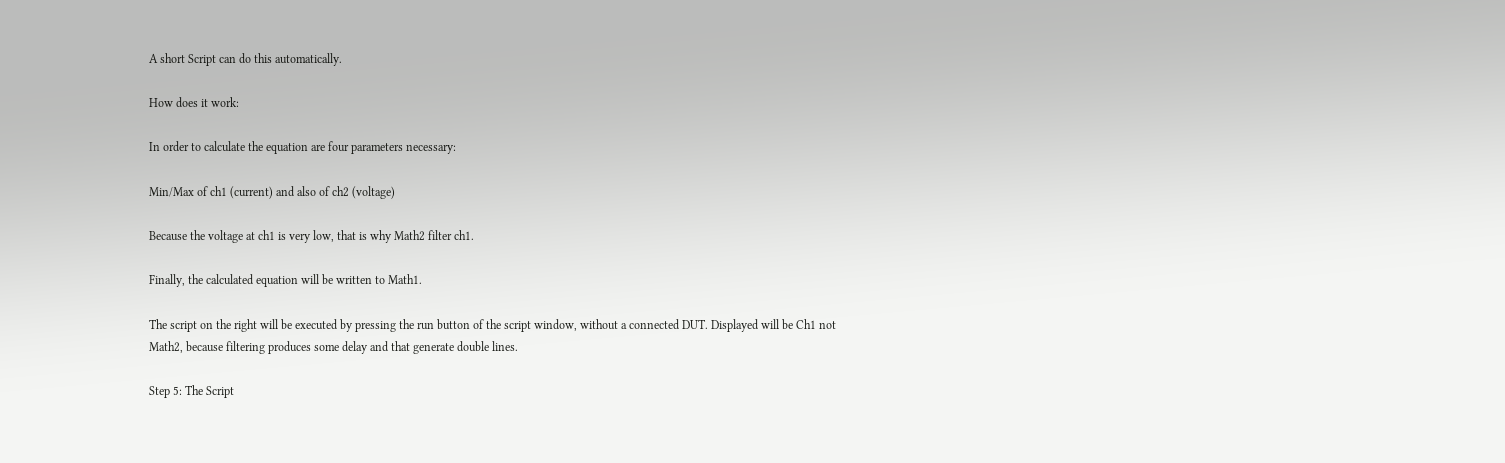A short Script can do this automatically.

How does it work:

In order to calculate the equation are four parameters necessary:

Min/Max of ch1 (current) and also of ch2 (voltage)

Because the voltage at ch1 is very low, that is why Math2 filter ch1.

Finally, the calculated equation will be written to Math1.

The script on the right will be executed by pressing the run button of the script window, without a connected DUT. Displayed will be Ch1 not Math2, because filtering produces some delay and that generate double lines.

Step 5: The Script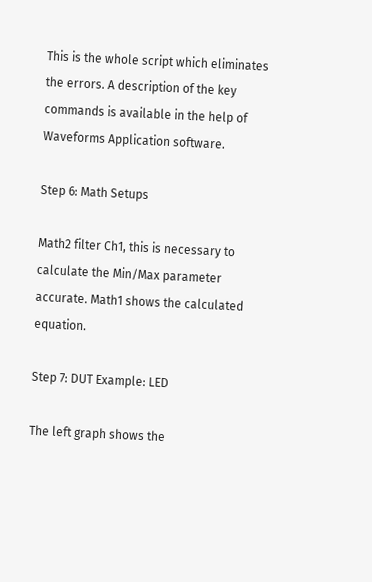This is the whole script which eliminates the errors. A description of the key commands is available in the help of Waveforms Application software.

Step 6: Math Setups

Math2 filter Ch1, this is necessary to calculate the Min/Max parameter accurate. Math1 shows the calculated equation.

Step 7: DUT Example: LED

The left graph shows the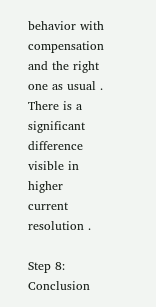behavior with compensation and the right one as usual . There is a significant difference visible in higher current resolution .

Step 8: Conclusion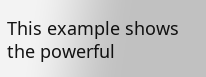This example shows the powerful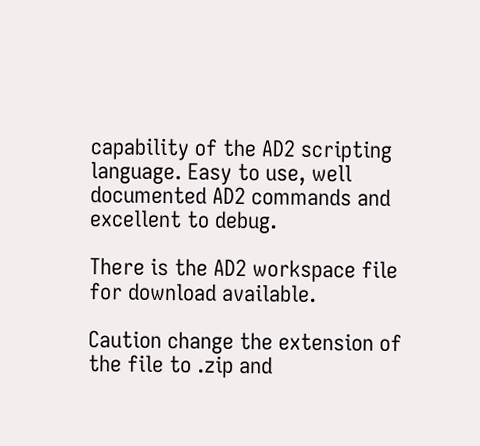capability of the AD2 scripting
language. Easy to use, well documented AD2 commands and excellent to debug.

There is the AD2 workspace file for download available.

Caution change the extension of the file to .zip and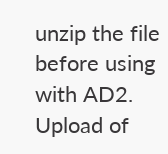unzip the file before using with AD2. Upload of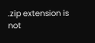.zip extension is not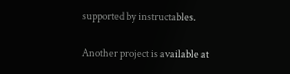supported by instructables.

Another project is available at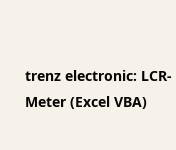trenz electronic: LCR-Meter (Excel VBA)